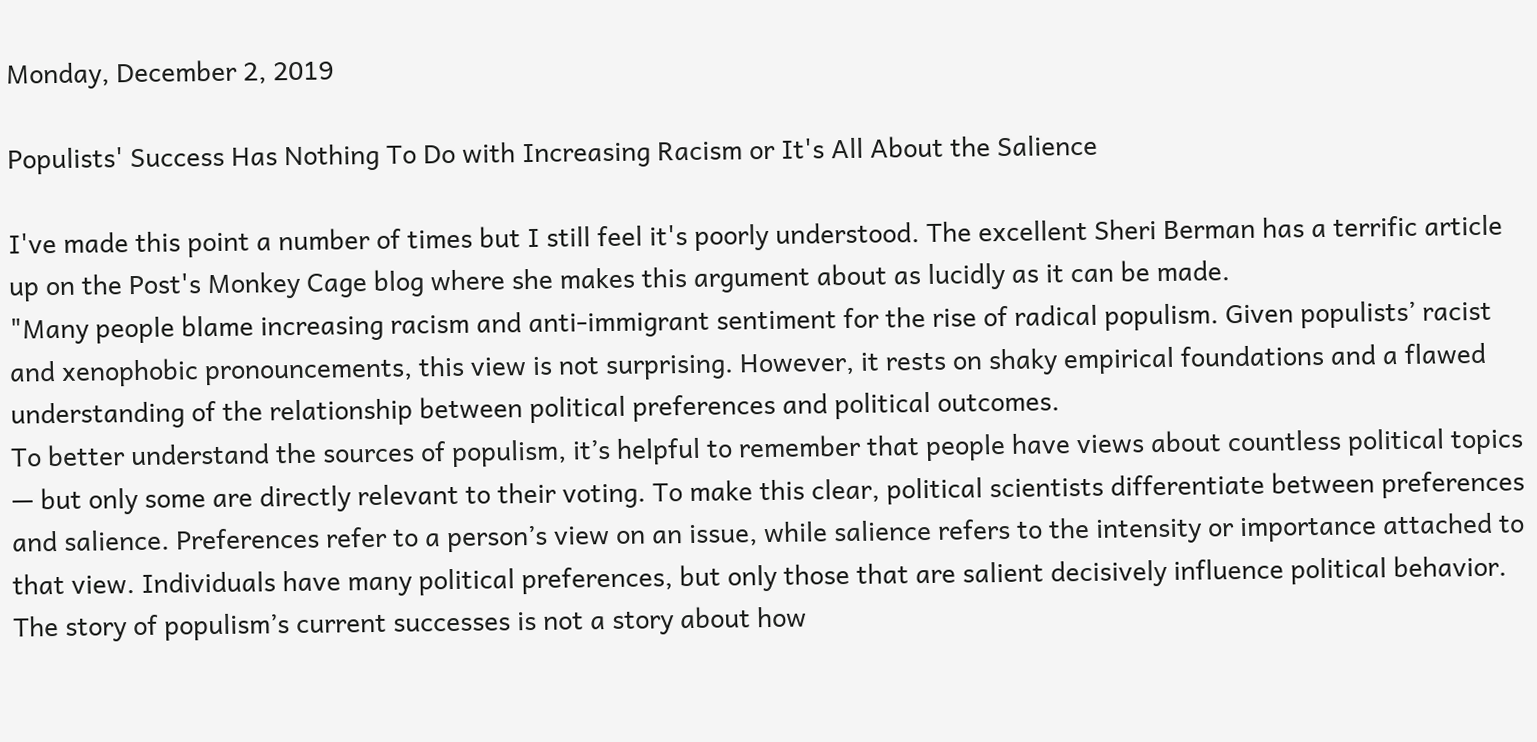Monday, December 2, 2019

Populists' Success Has Nothing To Do with Increasing Racism or It's All About the Salience

I've made this point a number of times but I still feel it's poorly understood. The excellent Sheri Berman has a terrific article up on the Post's Monkey Cage blog where she makes this argument about as lucidly as it can be made.
"Many people blame increasing racism and anti-immigrant sentiment for the rise of radical populism. Given populists’ racist and xenophobic pronouncements, this view is not surprising. However, it rests on shaky empirical foundations and a flawed understanding of the relationship between political preferences and political outcomes.
To better understand the sources of populism, it’s helpful to remember that people have views about countless political topics — but only some are directly relevant to their voting. To make this clear, political scientists differentiate between preferences and salience. Preferences refer to a person’s view on an issue, while salience refers to the intensity or importance attached to that view. Individuals have many political preferences, but only those that are salient decisively influence political behavior.
The story of populism’s current successes is not a story about how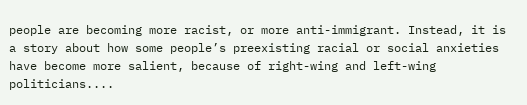people are becoming more racist, or more anti-immigrant. Instead, it is a story about how some people’s preexisting racial or social anxieties have become more salient, because of right-wing and left-wing politicians....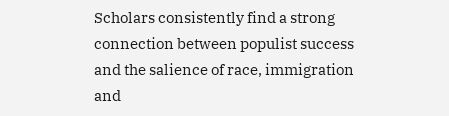Scholars consistently find a strong connection between populist success and the salience of race, immigration and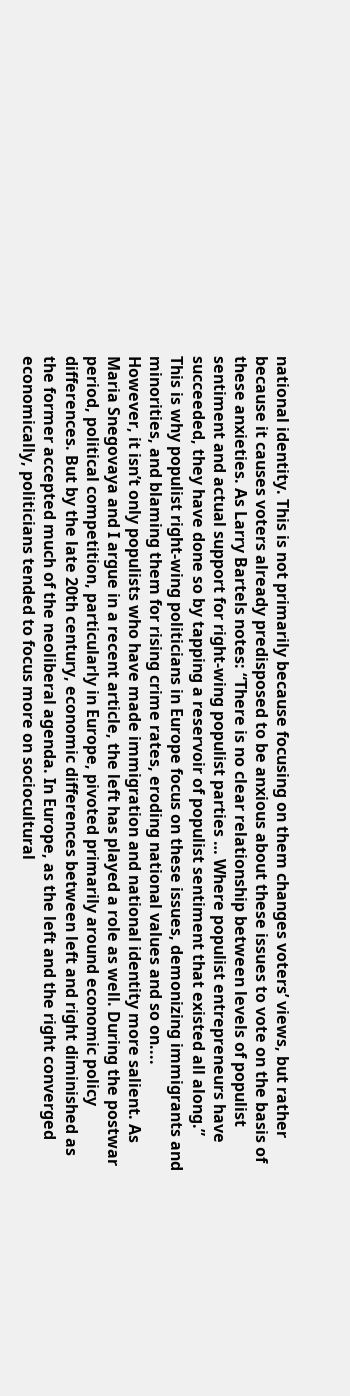national identity. This is not primarily because focusing on them changes voters’ views, but rather because it causes voters already predisposed to be anxious about these issues to vote on the basis of these anxieties. As Larry Bartels notes: “There is no clear relationship between levels of populist sentiment and actual support for right-wing populist parties … Where populist entrepreneurs have succeeded, they have done so by tapping a reservoir of populist sentiment that existed all along.”
This is why populist right-wing politicians in Europe focus on these issues, demonizing immigrants and minorities, and blaming them for rising crime rates, eroding national values and so on....
However, it isn’t only populists who have made immigration and national identity more salient. As Maria Snegovaya and I argue in a recent article, the left has played a role as well. During the postwar period, political competition, particularly in Europe, pivoted primarily around economic policy differences. But by the late 20th century, economic differences between left and right diminished as the former accepted much of the neoliberal agenda. In Europe, as the left and the right converged economically, politicians tended to focus more on sociocultural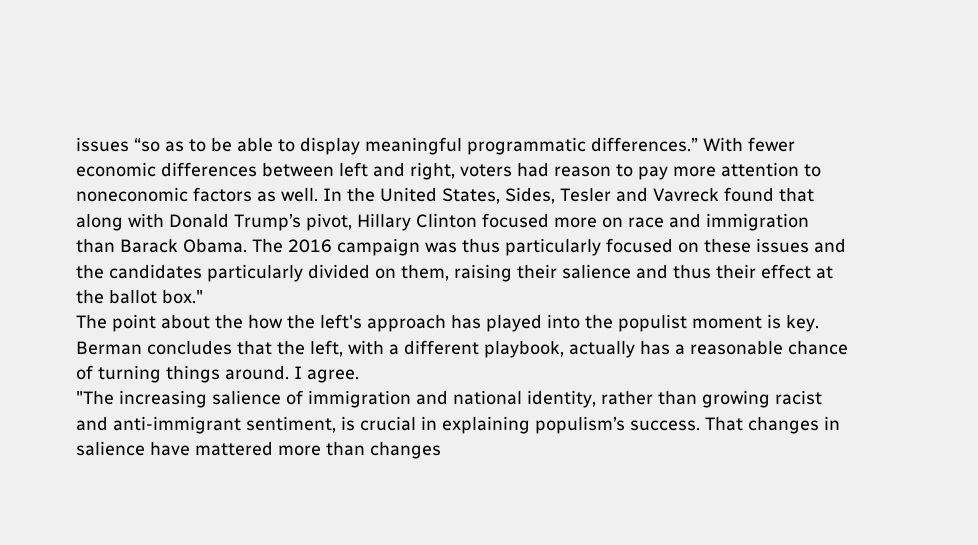issues “so as to be able to display meaningful programmatic differences.” With fewer economic differences between left and right, voters had reason to pay more attention to noneconomic factors as well. In the United States, Sides, Tesler and Vavreck found that along with Donald Trump’s pivot, Hillary Clinton focused more on race and immigration than Barack Obama. The 2016 campaign was thus particularly focused on these issues and the candidates particularly divided on them, raising their salience and thus their effect at the ballot box."
The point about the how the left's approach has played into the populist moment is key. Berman concludes that the left, with a different playbook, actually has a reasonable chance of turning things around. I agree.
"The increasing salience of immigration and national identity, rather than growing racist and anti-immigrant sentiment, is crucial in explaining populism’s success. That changes in salience have mattered more than changes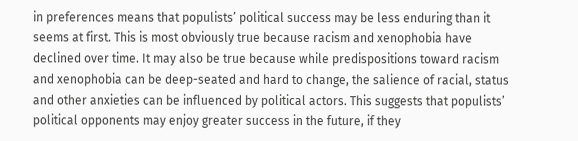in preferences means that populists’ political success may be less enduring than it seems at first. This is most obviously true because racism and xenophobia have declined over time. It may also be true because while predispositions toward racism and xenophobia can be deep-seated and hard to change, the salience of racial, status and other anxieties can be influenced by political actors. This suggests that populists’ political opponents may enjoy greater success in the future, if they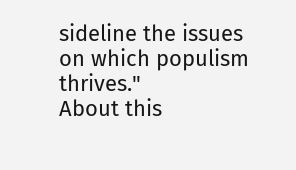sideline the issues on which populism thrives."
About this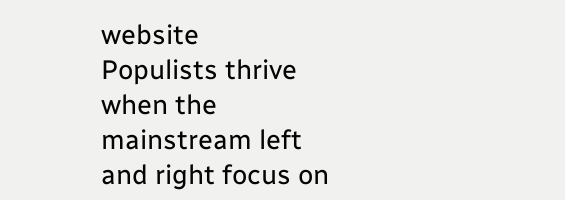website
Populists thrive when the mainstream left and right focus on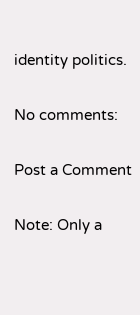identity politics.

No comments:

Post a Comment

Note: Only a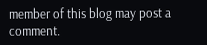member of this blog may post a comment.